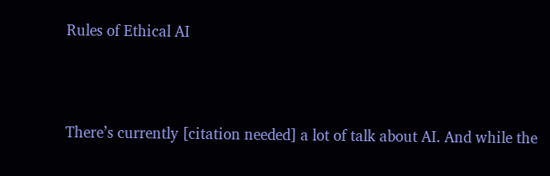Rules of Ethical AI



There’s currently [citation needed] a lot of talk about AI. And while the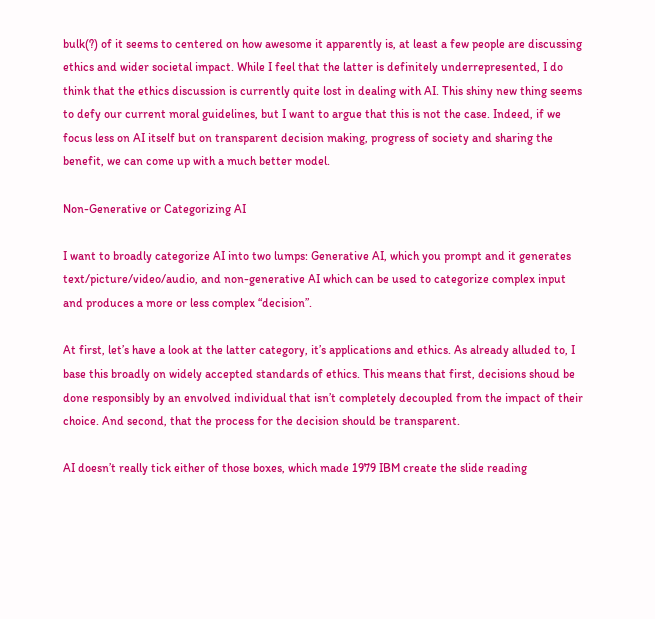bulk(?) of it seems to centered on how awesome it apparently is, at least a few people are discussing ethics and wider societal impact. While I feel that the latter is definitely underrepresented, I do think that the ethics discussion is currently quite lost in dealing with AI. This shiny new thing seems to defy our current moral guidelines, but I want to argue that this is not the case. Indeed, if we focus less on AI itself but on transparent decision making, progress of society and sharing the benefit, we can come up with a much better model.

Non-Generative or Categorizing AI

I want to broadly categorize AI into two lumps: Generative AI, which you prompt and it generates text/picture/video/audio, and non-generative AI which can be used to categorize complex input and produces a more or less complex “decision”.

At first, let’s have a look at the latter category, it’s applications and ethics. As already alluded to, I base this broadly on widely accepted standards of ethics. This means that first, decisions shoud be done responsibly by an envolved individual that isn’t completely decoupled from the impact of their choice. And second, that the process for the decision should be transparent.

AI doesn’t really tick either of those boxes, which made 1979 IBM create the slide reading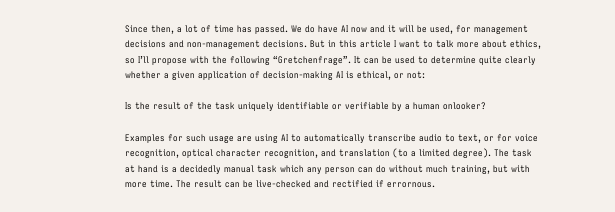Since then, a lot of time has passed. We do have AI now and it will be used, for management decisions and non-management decisions. But in this article I want to talk more about ethics, so I’ll propose with the following “Gretchenfrage”. It can be used to determine quite clearly whether a given application of decision-making AI is ethical, or not:

Is the result of the task uniquely identifiable or verifiable by a human onlooker?

Examples for such usage are using AI to automatically transcribe audio to text, or for voice recognition, optical character recognition, and translation (to a limited degree). The task at hand is a decidedly manual task which any person can do without much training, but with more time. The result can be live-checked and rectified if errornous.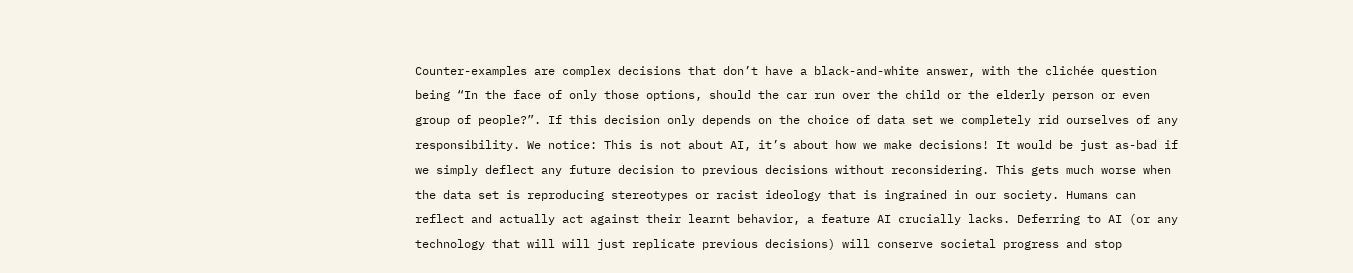Counter-examples are complex decisions that don’t have a black-and-white answer, with the clichée question being “In the face of only those options, should the car run over the child or the elderly person or even group of people?”. If this decision only depends on the choice of data set we completely rid ourselves of any responsibility. We notice: This is not about AI, it’s about how we make decisions! It would be just as-bad if we simply deflect any future decision to previous decisions without reconsidering. This gets much worse when the data set is reproducing stereotypes or racist ideology that is ingrained in our society. Humans can reflect and actually act against their learnt behavior, a feature AI crucially lacks. Deferring to AI (or any technology that will will just replicate previous decisions) will conserve societal progress and stop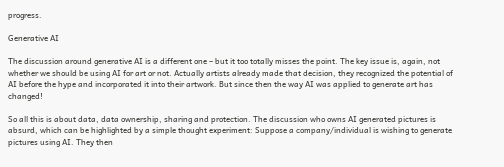progress.

Generative AI

The discussion around generative AI is a different one – but it too totally misses the point. The key issue is, again, not whether we should be using AI for art or not. Actually artists already made that decision, they recognized the potential of AI before the hype and incorporated it into their artwork. But since then the way AI was applied to generate art has changed!

So all this is about data, data ownership, sharing and protection. The discussion who owns AI generated pictures is absurd, which can be highlighted by a simple thought experiment: Suppose a company/individual is wishing to generate pictures using AI. They then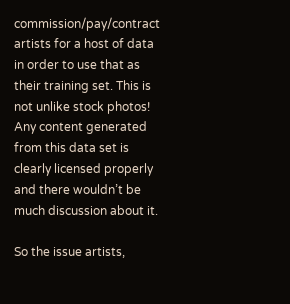commission/pay/contract artists for a host of data in order to use that as their training set. This is not unlike stock photos! Any content generated from this data set is clearly licensed properly and there wouldn’t be much discussion about it.

So the issue artists,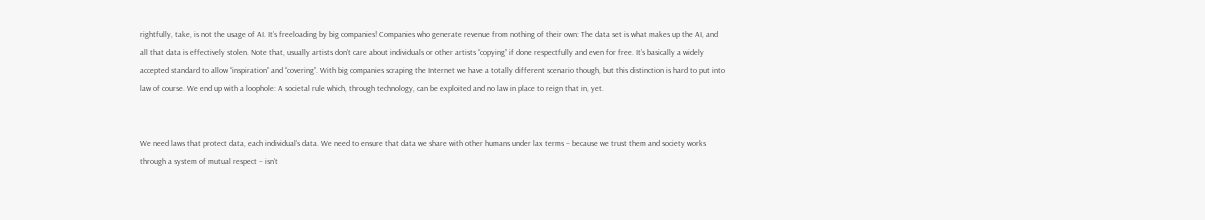rightfully, take, is not the usage of AI. It’s freeloading by big companies! Companies who generate revenue from nothing of their own: The data set is what makes up the AI, and all that data is effectively stolen. Note that, usually artists don’t care about individuals or other artists “copying” if done respectfully and even for free. It’s basically a widely accepted standard to allow “inspiration” and “covering”. With big companies scraping the Internet we have a totally different scenario though, but this distinction is hard to put into law of course. We end up with a loophole: A societal rule which, through technology, can be exploited and no law in place to reign that in, yet.


We need laws that protect data, each individual’s data. We need to ensure that data we share with other humans under lax terms – because we trust them and society works through a system of mutual respect – isn’t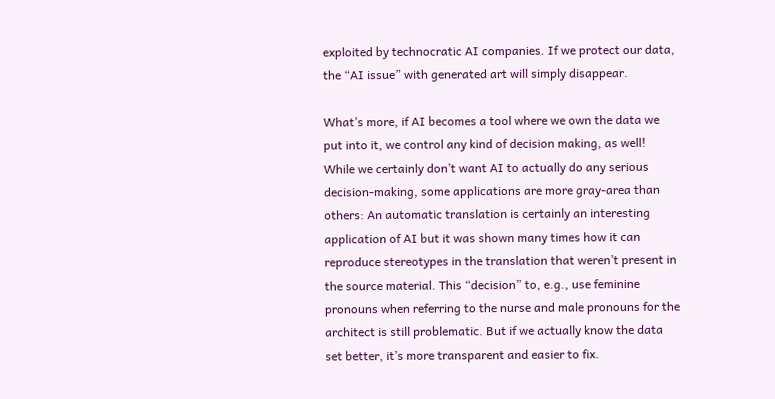exploited by technocratic AI companies. If we protect our data, the “AI issue” with generated art will simply disappear.

What’s more, if AI becomes a tool where we own the data we put into it, we control any kind of decision making, as well! While we certainly don’t want AI to actually do any serious decision-making, some applications are more gray-area than others: An automatic translation is certainly an interesting application of AI but it was shown many times how it can reproduce stereotypes in the translation that weren’t present in the source material. This “decision” to, e.g., use feminine pronouns when referring to the nurse and male pronouns for the architect is still problematic. But if we actually know the data set better, it’s more transparent and easier to fix.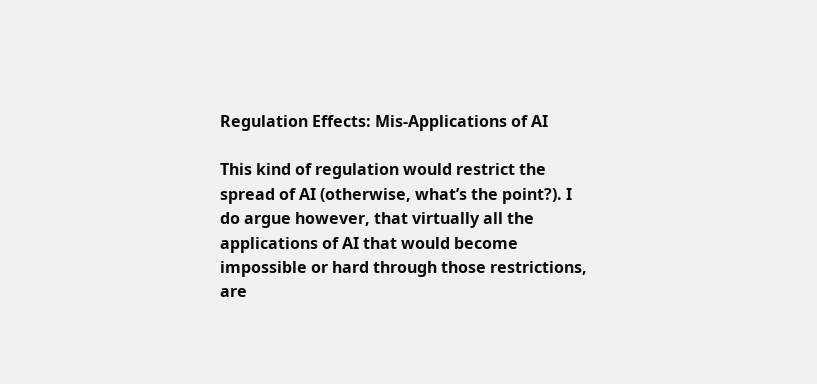Regulation Effects: Mis-Applications of AI

This kind of regulation would restrict the spread of AI (otherwise, what’s the point?). I do argue however, that virtually all the applications of AI that would become impossible or hard through those restrictions, are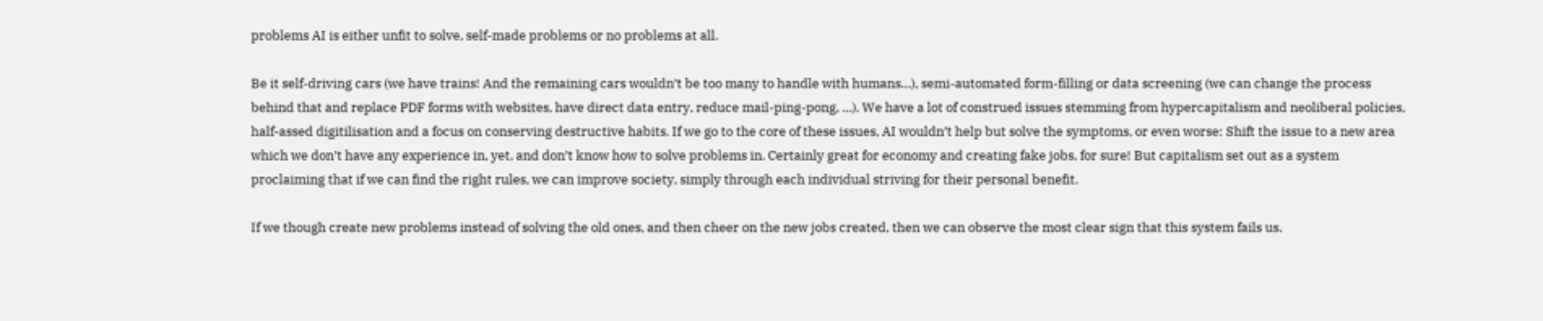problems AI is either unfit to solve, self-made problems or no problems at all.

Be it self-driving cars (we have trains! And the remaining cars wouldn’t be too many to handle with humans…), semi-automated form-filling or data screening (we can change the process behind that and replace PDF forms with websites, have direct data entry, reduce mail-ping-pong, …). We have a lot of construed issues stemming from hypercapitalism and neoliberal policies, half-assed digitilisation and a focus on conserving destructive habits. If we go to the core of these issues, AI wouldn’t help but solve the symptoms, or even worse: Shift the issue to a new area which we don’t have any experience in, yet, and don’t know how to solve problems in. Certainly great for economy and creating fake jobs, for sure! But capitalism set out as a system proclaiming that if we can find the right rules, we can improve society, simply through each individual striving for their personal benefit.

If we though create new problems instead of solving the old ones, and then cheer on the new jobs created, then we can observe the most clear sign that this system fails us.